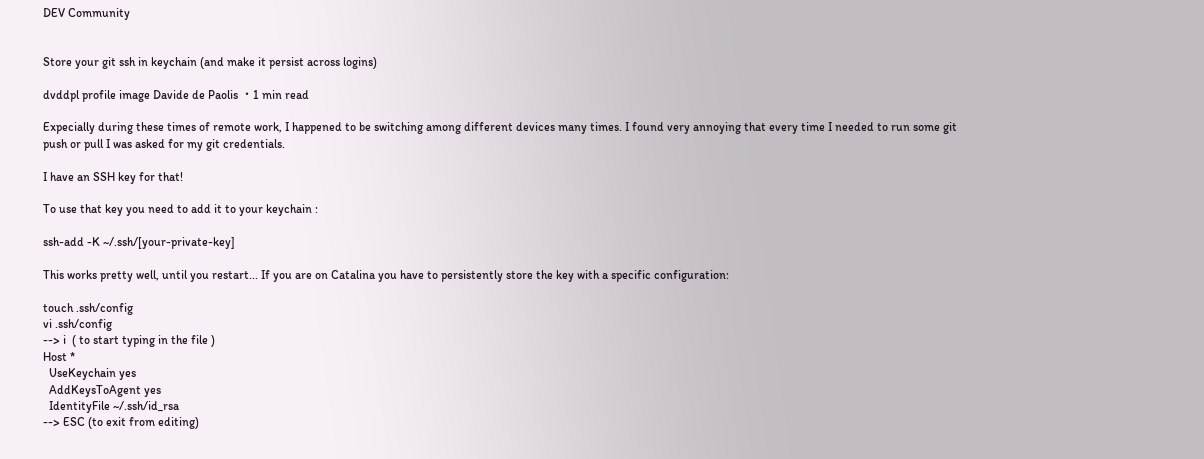DEV Community


Store your git ssh in keychain (and make it persist across logins)

dvddpl profile image Davide de Paolis ・1 min read

Expecially during these times of remote work, I happened to be switching among different devices many times. I found very annoying that every time I needed to run some git push or pull I was asked for my git credentials.

I have an SSH key for that!

To use that key you need to add it to your keychain :

ssh-add -K ~/.ssh/[your-private-key]

This works pretty well, until you restart... If you are on Catalina you have to persistently store the key with a specific configuration:

touch .ssh/config
vi .ssh/config
--> i  ( to start typing in the file )
Host *
  UseKeychain yes
  AddKeysToAgent yes
  IdentityFile ~/.ssh/id_rsa
--> ESC (to exit from editing)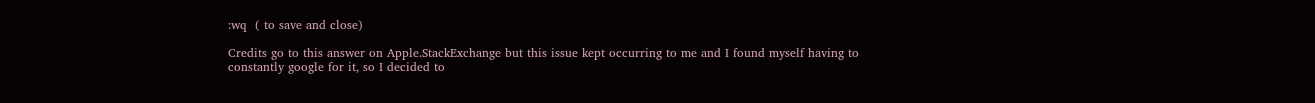:wq  ( to save and close)

Credits go to this answer on Apple.StackExchange but this issue kept occurring to me and I found myself having to constantly google for it, so I decided to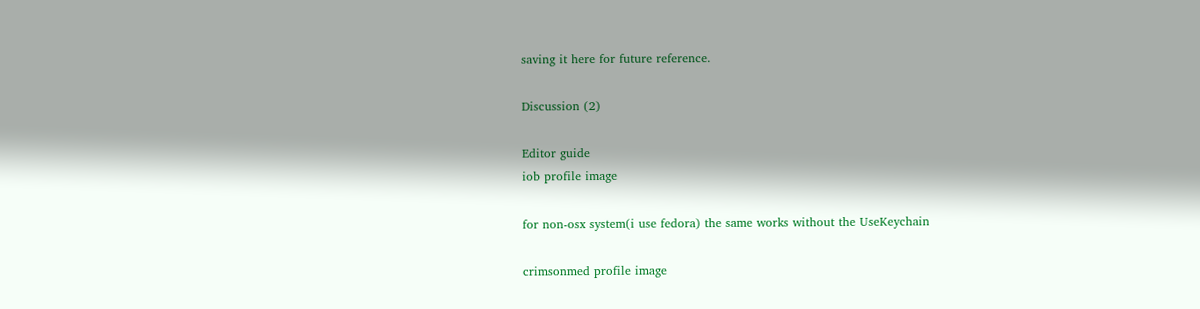saving it here for future reference.

Discussion (2)

Editor guide
iob profile image

for non-osx system(i use fedora) the same works without the UseKeychain

crimsonmed profile image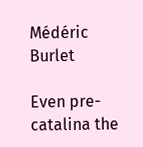Médéric Burlet

Even pre-catalina the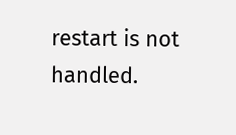restart is not handled.